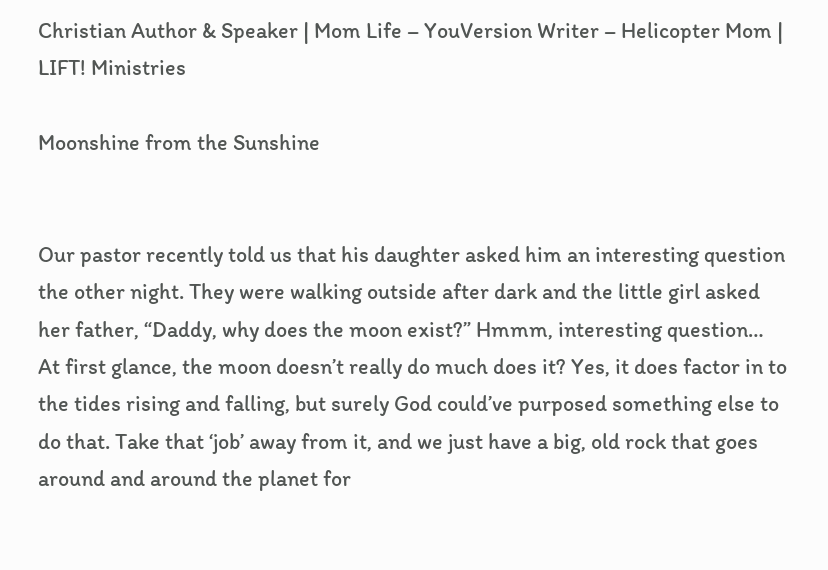Christian Author & Speaker | Mom Life – YouVersion Writer – Helicopter Mom | LIFT! Ministries

Moonshine from the Sunshine


Our pastor recently told us that his daughter asked him an interesting question the other night. They were walking outside after dark and the little girl asked her father, “Daddy, why does the moon exist?” Hmmm, interesting question…
At first glance, the moon doesn’t really do much does it? Yes, it does factor in to the tides rising and falling, but surely God could’ve purposed something else to do that. Take that ‘job’ away from it, and we just have a big, old rock that goes around and around the planet for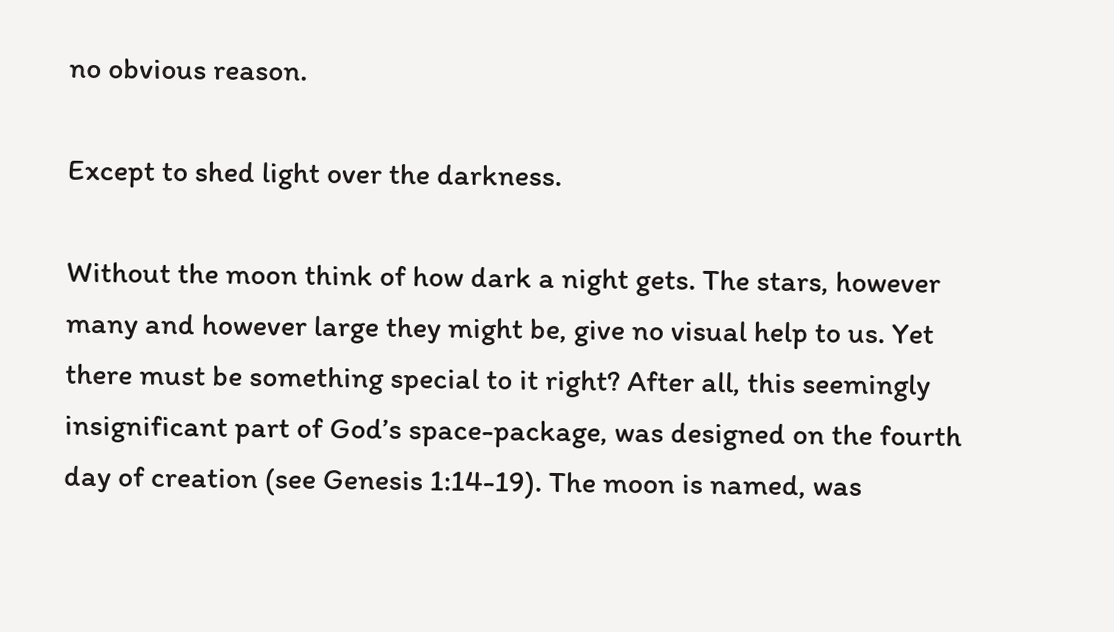no obvious reason.

Except to shed light over the darkness.

Without the moon think of how dark a night gets. The stars, however many and however large they might be, give no visual help to us. Yet there must be something special to it right? After all, this seemingly insignificant part of God’s space-package, was designed on the fourth day of creation (see Genesis 1:14-19). The moon is named, was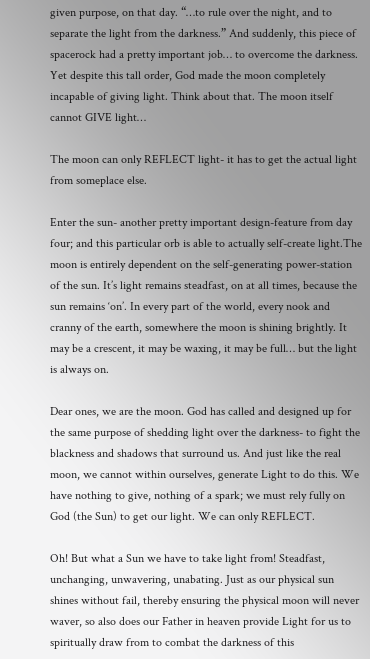given purpose, on that day. “…to rule over the night, and to separate the light from the darkness.” And suddenly, this piece of spacerock had a pretty important job… to overcome the darkness. Yet despite this tall order, God made the moon completely incapable of giving light. Think about that. The moon itself cannot GIVE light…

The moon can only REFLECT light- it has to get the actual light from someplace else.

Enter the sun- another pretty important design-feature from day four; and this particular orb is able to actually self-create light.The moon is entirely dependent on the self-generating power-station of the sun. It’s light remains steadfast, on at all times, because the sun remains ‘on’. In every part of the world, every nook and cranny of the earth, somewhere the moon is shining brightly. It may be a crescent, it may be waxing, it may be full… but the light is always on.

Dear ones, we are the moon. God has called and designed up for the same purpose of shedding light over the darkness- to fight the blackness and shadows that surround us. And just like the real moon, we cannot within ourselves, generate Light to do this. We have nothing to give, nothing of a spark; we must rely fully on God (the Sun) to get our light. We can only REFLECT.

Oh! But what a Sun we have to take light from! Steadfast, unchanging, unwavering, unabating. Just as our physical sun shines without fail, thereby ensuring the physical moon will never waver, so also does our Father in heaven provide Light for us to spiritually draw from to combat the darkness of this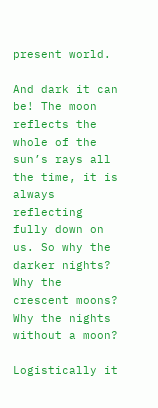present world.

And dark it can be! The moon reflects the whole of the sun’s rays all the time, it is always reflecting fully down on us. So why the darker nights? Why the crescent moons? Why the nights without a moon?

Logistically it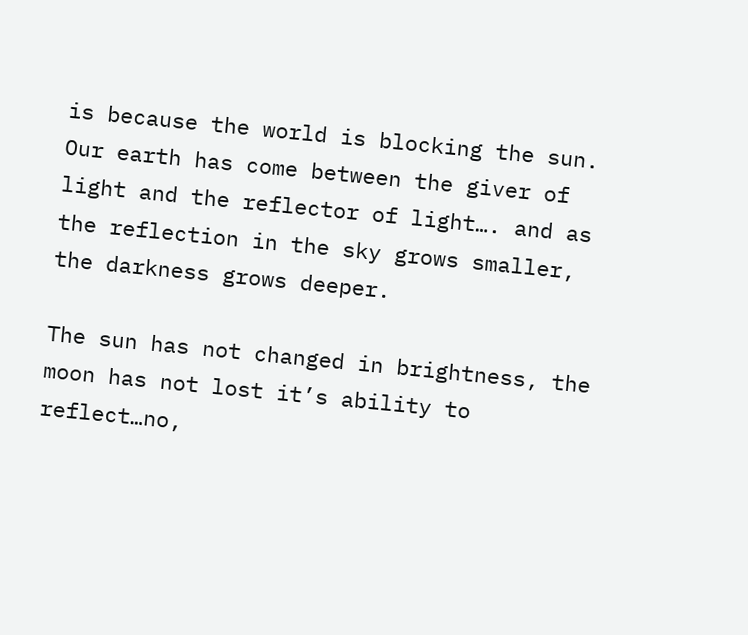is because the world is blocking the sun. Our earth has come between the giver of light and the reflector of light…. and as the reflection in the sky grows smaller, the darkness grows deeper.

The sun has not changed in brightness, the moon has not lost it’s ability to reflect…no,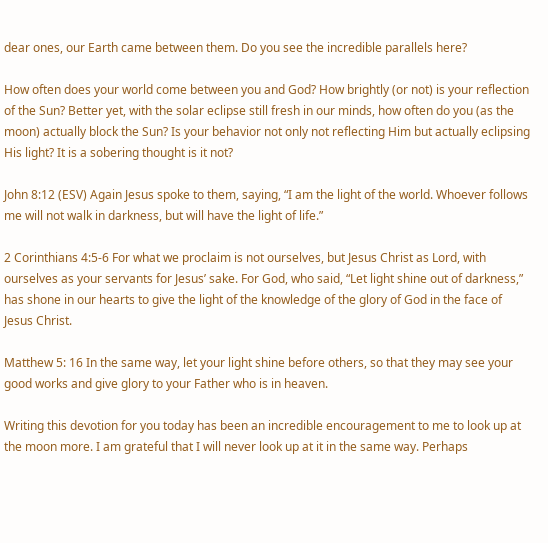dear ones, our Earth came between them. Do you see the incredible parallels here?

How often does your world come between you and God? How brightly (or not) is your reflection of the Sun? Better yet, with the solar eclipse still fresh in our minds, how often do you (as the moon) actually block the Sun? Is your behavior not only not reflecting Him but actually eclipsing His light? It is a sobering thought is it not?

John 8:12 (ESV) Again Jesus spoke to them, saying, “I am the light of the world. Whoever follows me will not walk in darkness, but will have the light of life.”

2 Corinthians 4:5-6 For what we proclaim is not ourselves, but Jesus Christ as Lord, with ourselves as your servants for Jesus’ sake. For God, who said, “Let light shine out of darkness,” has shone in our hearts to give the light of the knowledge of the glory of God in the face of Jesus Christ.

Matthew 5: 16 In the same way, let your light shine before others, so that they may see your good works and give glory to your Father who is in heaven.

Writing this devotion for you today has been an incredible encouragement to me to look up at the moon more. I am grateful that I will never look up at it in the same way. Perhaps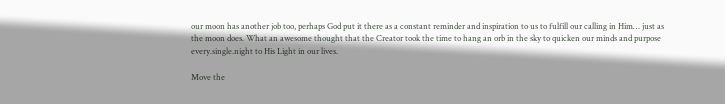our moon has another job too, perhaps God put it there as a constant reminder and inspiration to us to fulfill our calling in Him… just as the moon does. What an awesome thought that the Creator took the time to hang an orb in the sky to quicken our minds and purpose every.single.night to His Light in our lives.

Move the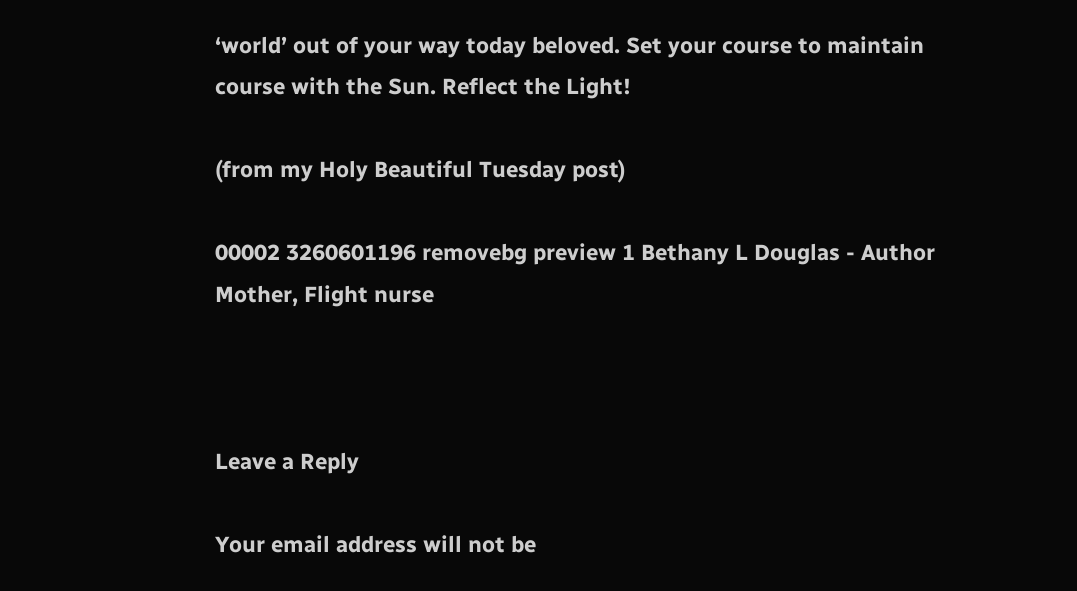‘world’ out of your way today beloved. Set your course to maintain course with the Sun. Reflect the Light!

(from my Holy Beautiful Tuesday post)

00002 3260601196 removebg preview 1 Bethany L Douglas - Author Mother, Flight nurse



Leave a Reply

Your email address will not be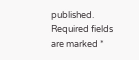published. Required fields are marked *